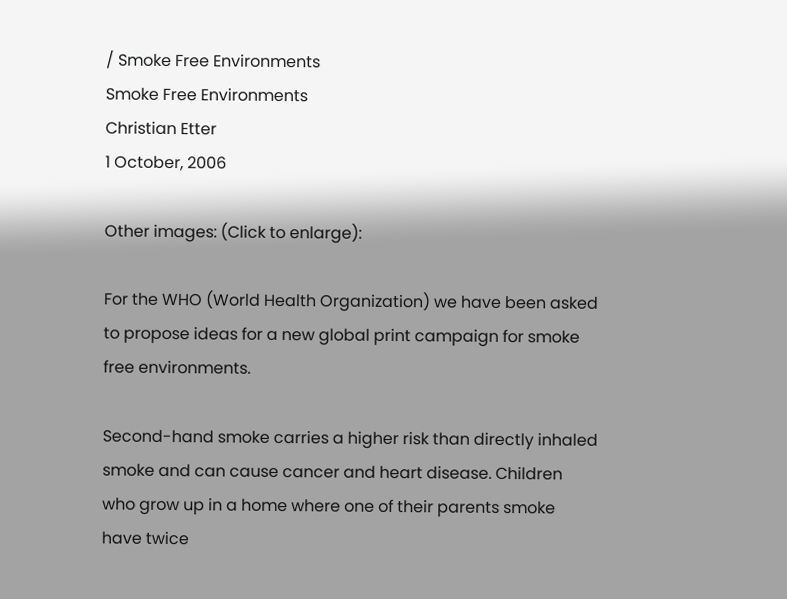/ Smoke Free Environments
Smoke Free Environments
Christian Etter
1 October, 2006

Other images: (Click to enlarge):

For the WHO (World Health Organization) we have been asked to propose ideas for a new global print campaign for smoke free environments.

Second-hand smoke carries a higher risk than directly inhaled smoke and can cause cancer and heart disease. Children who grow up in a home where one of their parents smoke have twice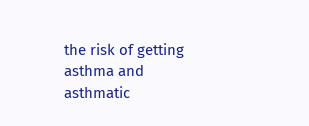the risk of getting asthma and asthmatic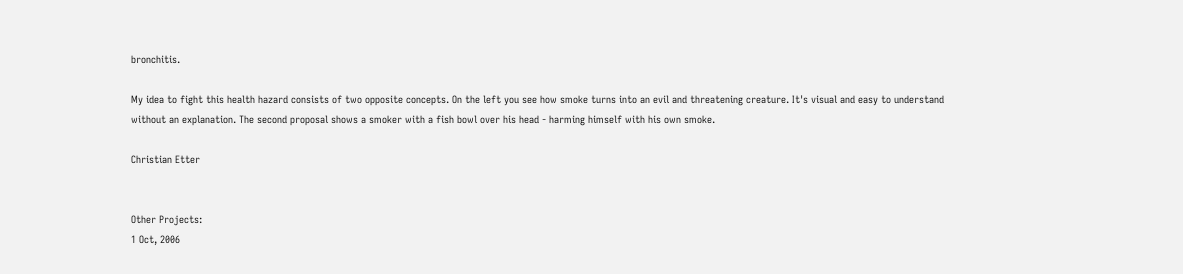bronchitis.

My idea to fight this health hazard consists of two opposite concepts. On the left you see how smoke turns into an evil and threatening creature. It's visual and easy to understand without an explanation. The second proposal shows a smoker with a fish bowl over his head - harming himself with his own smoke.

Christian Etter


Other Projects:
1 Oct, 2006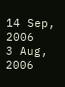14 Sep, 2006
3 Aug, 2006